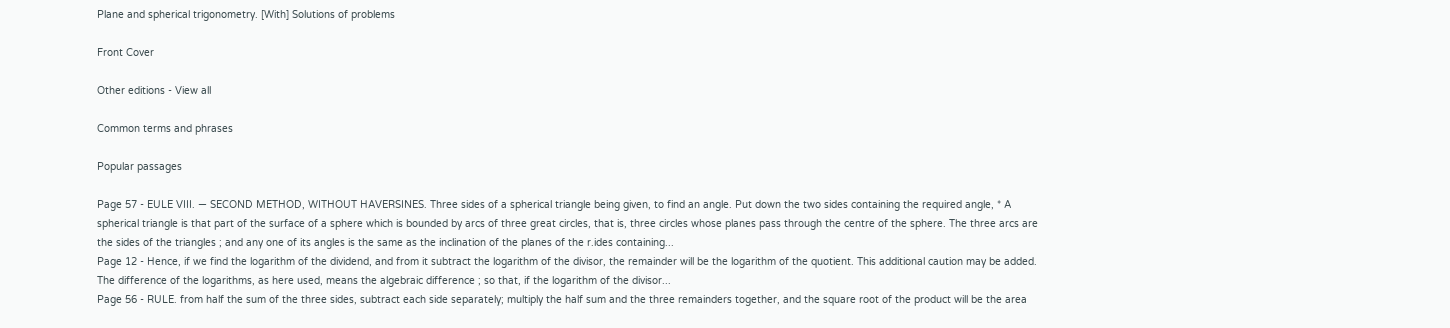Plane and spherical trigonometry. [With] Solutions of problems

Front Cover

Other editions - View all

Common terms and phrases

Popular passages

Page 57 - EULE VIII. — SECOND METHOD, WITHOUT HAVERSINES. Three sides of a spherical triangle being given, to find an angle. Put down the two sides containing the required angle, * A spherical triangle is that part of the surface of a sphere which is bounded by arcs of three great circles, that is, three circles whose planes pass through the centre of the sphere. The three arcs are the sides of the triangles ; and any one of its angles is the same as the inclination of the planes of the r.ides containing...
Page 12 - Hence, if we find the logarithm of the dividend, and from it subtract the logarithm of the divisor, the remainder will be the logarithm of the quotient. This additional caution may be added. The difference of the logarithms, as here used, means the algebraic difference ; so that, if the logarithm of the divisor...
Page 56 - RULE. from half the sum of the three sides, subtract each side separately; multiply the half sum and the three remainders together, and the square root of the product will be the area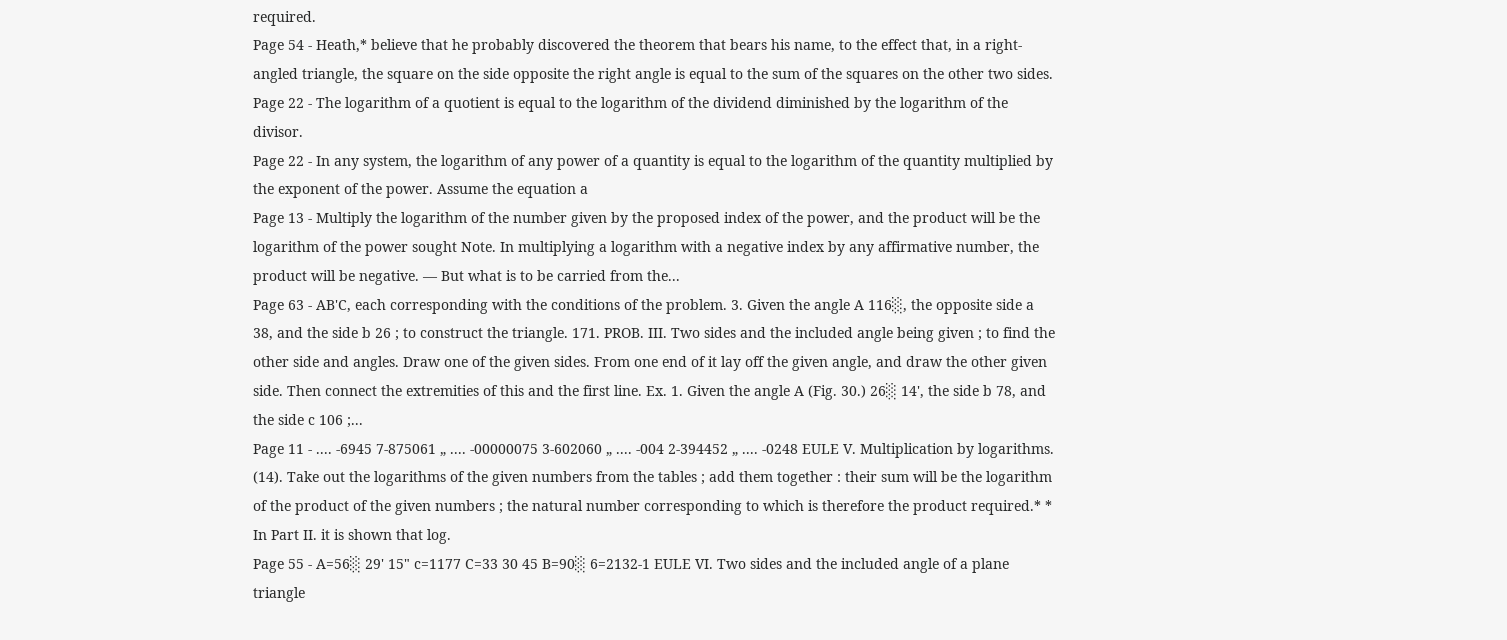required.
Page 54 - Heath,* believe that he probably discovered the theorem that bears his name, to the effect that, in a right-angled triangle, the square on the side opposite the right angle is equal to the sum of the squares on the other two sides.
Page 22 - The logarithm of a quotient is equal to the logarithm of the dividend diminished by the logarithm of the divisor.
Page 22 - In any system, the logarithm of any power of a quantity is equal to the logarithm of the quantity multiplied by the exponent of the power. Assume the equation a
Page 13 - Multiply the logarithm of the number given by the proposed index of the power, and the product will be the logarithm of the power sought Note. In multiplying a logarithm with a negative index by any affirmative number, the product will be negative. — But what is to be carried from the...
Page 63 - AB'C, each corresponding with the conditions of the problem. 3. Given the angle A 116░, the opposite side a 38, and the side b 26 ; to construct the triangle. 171. PROB. III. Two sides and the included angle being given ; to find the other side and angles. Draw one of the given sides. From one end of it lay off the given angle, and draw the other given side. Then connect the extremities of this and the first line. Ex. 1. Given the angle A (Fig. 30.) 26░ 14', the side b 78, and the side c 106 ;...
Page 11 - .... -6945 7-875061 „ .... -00000075 3-602060 „ .... -004 2-394452 „ .... -0248 EULE V. Multiplication by logarithms. (14). Take out the logarithms of the given numbers from the tables ; add them together : their sum will be the logarithm of the product of the given numbers ; the natural number corresponding to which is therefore the product required.* * In Part II. it is shown that log.
Page 55 - A=56░ 29' 15" c=1177 C=33 30 45 B=90░ 6=2132-1 EULE VI. Two sides and the included angle of a plane triangle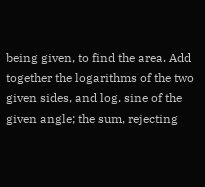being given, to find the area. Add together the logarithms of the two given sides, and log. sine of the given angle; the sum, rejecting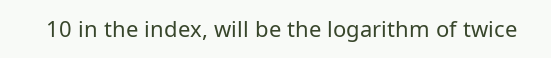10 in the index, will be the logarithm of twice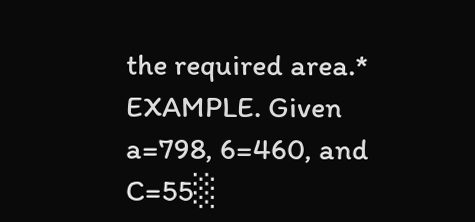the required area.* EXAMPLE. Given a=798, 6=460, and C=55░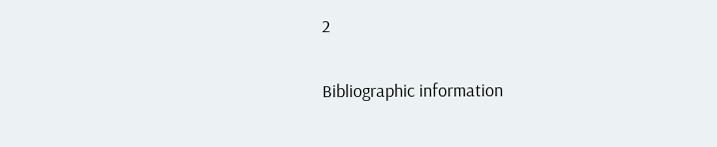2

Bibliographic information